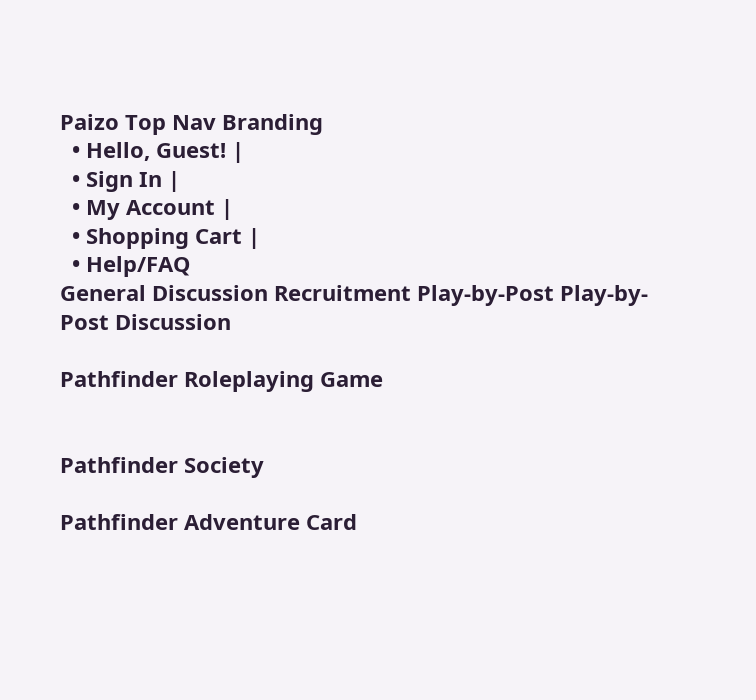Paizo Top Nav Branding
  • Hello, Guest! |
  • Sign In |
  • My Account |
  • Shopping Cart |
  • Help/FAQ
General Discussion Recruitment Play-by-Post Play-by-Post Discussion

Pathfinder Roleplaying Game


Pathfinder Society

Pathfinder Adventure Card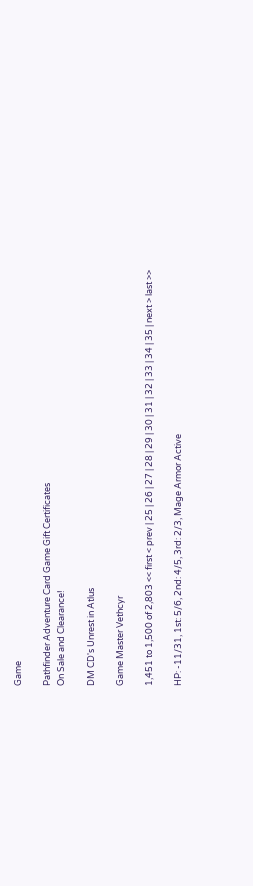Game

Pathfinder Adventure Card Game Gift Certificates
On Sale and Clearance!

DM CD's Unrest in Atlus

Game Master Vethcyr

1,451 to 1,500 of 2,803 << first < prev | 25 | 26 | 27 | 28 | 29 | 30 | 31 | 32 | 33 | 34 | 35 | next > last >>

HP: -11/31, 1st: 5/6, 2nd: 4/5, 3rd: 2/3, Mage Armor Active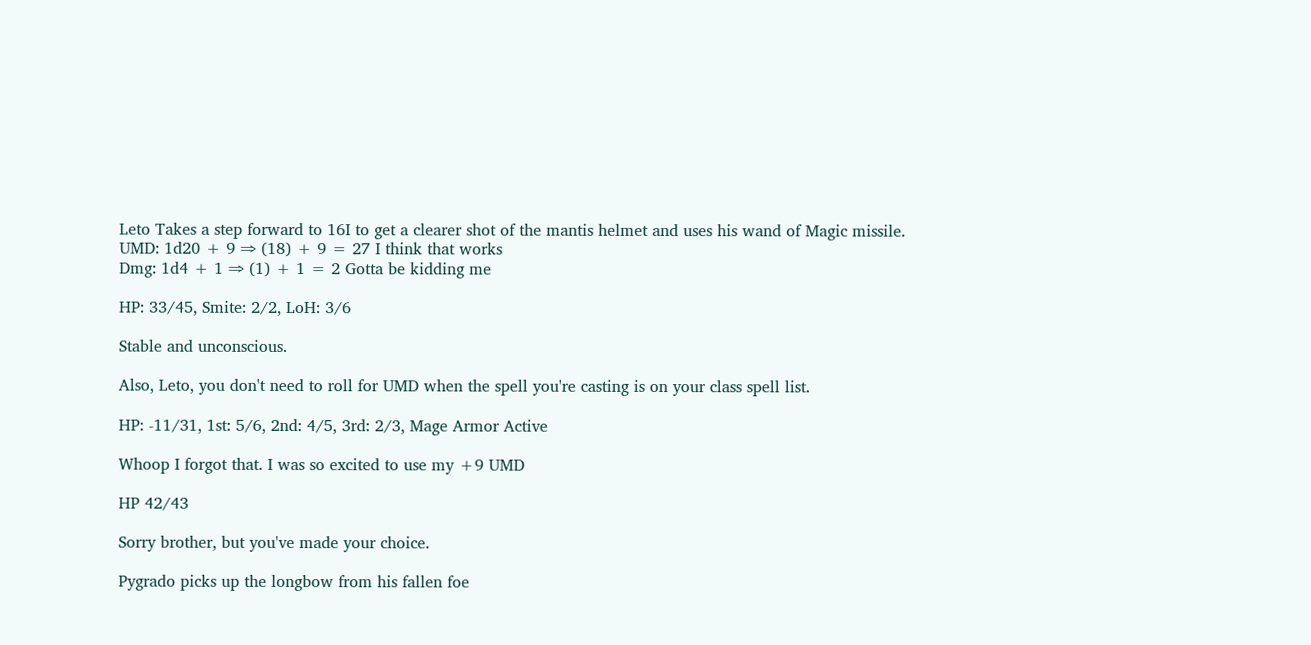Leto Takes a step forward to 16I to get a clearer shot of the mantis helmet and uses his wand of Magic missile.
UMD: 1d20 + 9 ⇒ (18) + 9 = 27 I think that works
Dmg: 1d4 + 1 ⇒ (1) + 1 = 2 Gotta be kidding me

HP: 33/45, Smite: 2/2, LoH: 3/6

Stable and unconscious.

Also, Leto, you don't need to roll for UMD when the spell you're casting is on your class spell list.

HP: -11/31, 1st: 5/6, 2nd: 4/5, 3rd: 2/3, Mage Armor Active

Whoop I forgot that. I was so excited to use my +9 UMD

HP 42/43

Sorry brother, but you've made your choice.

Pygrado picks up the longbow from his fallen foe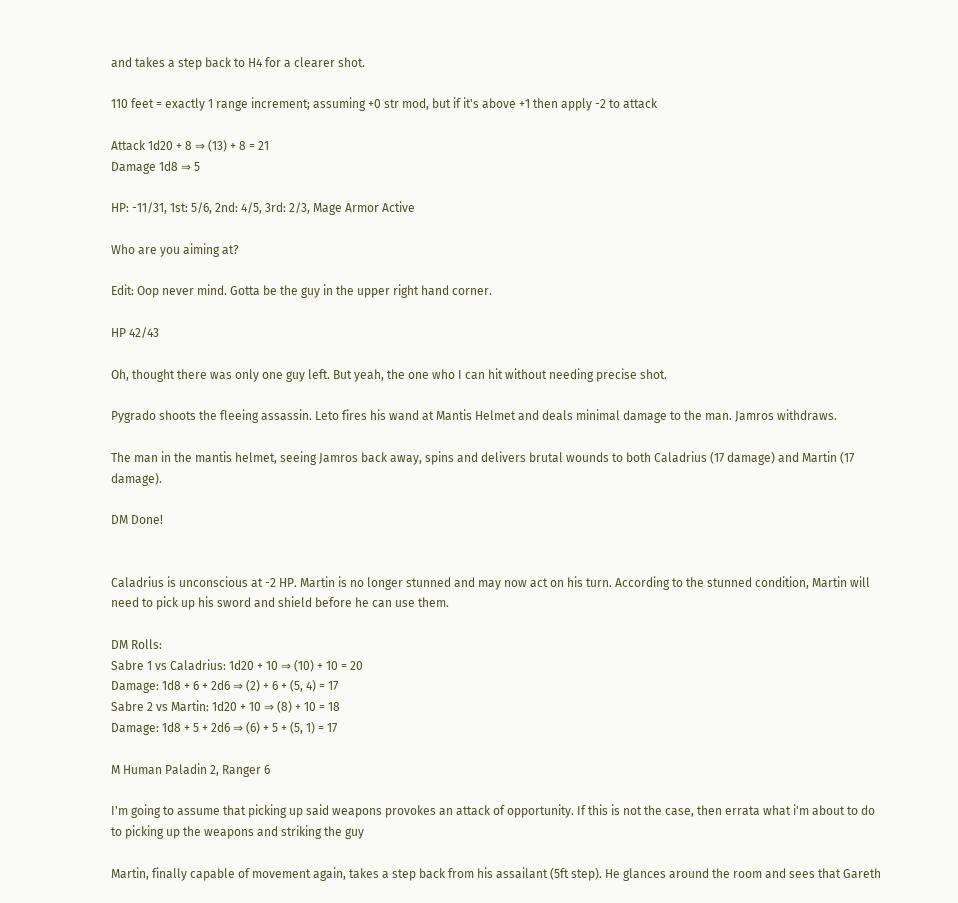and takes a step back to H4 for a clearer shot.

110 feet = exactly 1 range increment; assuming +0 str mod, but if it's above +1 then apply -2 to attack

Attack 1d20 + 8 ⇒ (13) + 8 = 21
Damage 1d8 ⇒ 5

HP: -11/31, 1st: 5/6, 2nd: 4/5, 3rd: 2/3, Mage Armor Active

Who are you aiming at?

Edit: Oop never mind. Gotta be the guy in the upper right hand corner.

HP 42/43

Oh, thought there was only one guy left. But yeah, the one who I can hit without needing precise shot.

Pygrado shoots the fleeing assassin. Leto fires his wand at Mantis Helmet and deals minimal damage to the man. Jamros withdraws.

The man in the mantis helmet, seeing Jamros back away, spins and delivers brutal wounds to both Caladrius (17 damage) and Martin (17 damage).

DM Done!


Caladrius is unconscious at -2 HP. Martin is no longer stunned and may now act on his turn. According to the stunned condition, Martin will need to pick up his sword and shield before he can use them.

DM Rolls:
Sabre 1 vs Caladrius: 1d20 + 10 ⇒ (10) + 10 = 20
Damage: 1d8 + 6 + 2d6 ⇒ (2) + 6 + (5, 4) = 17
Sabre 2 vs Martin: 1d20 + 10 ⇒ (8) + 10 = 18
Damage: 1d8 + 5 + 2d6 ⇒ (6) + 5 + (5, 1) = 17

M Human Paladin 2, Ranger 6

I'm going to assume that picking up said weapons provokes an attack of opportunity. If this is not the case, then errata what i'm about to do to picking up the weapons and striking the guy

Martin, finally capable of movement again, takes a step back from his assailant (5ft step). He glances around the room and sees that Gareth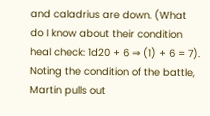and caladrius are down. (What do I know about their condition heal check: 1d20 + 6 ⇒ (1) + 6 = 7). Noting the condition of the battle, Martin pulls out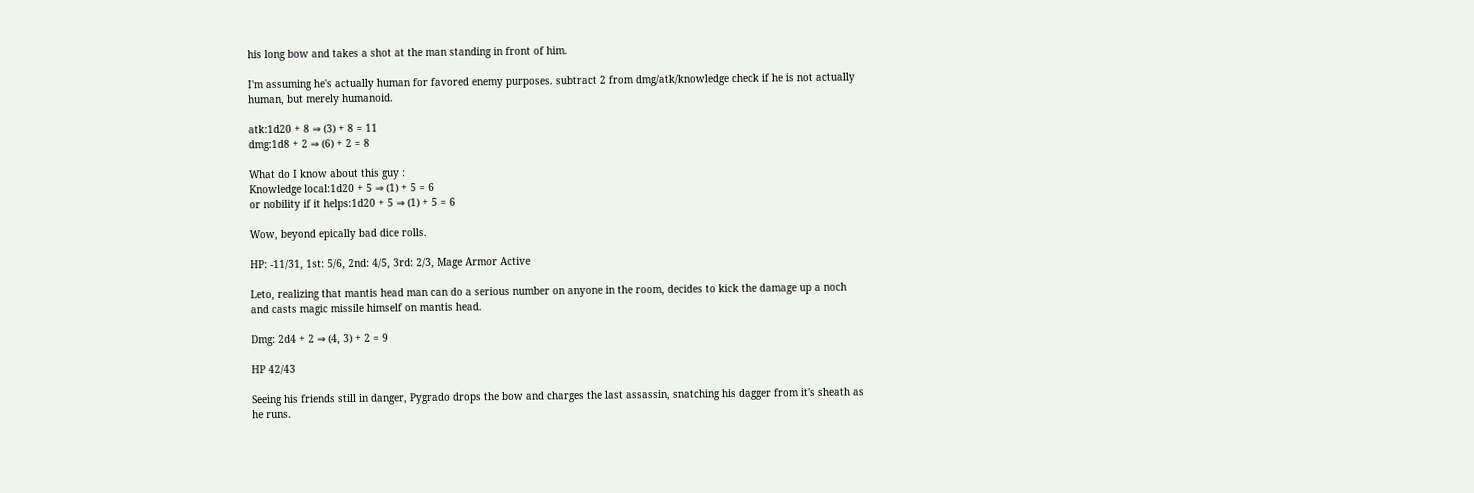his long bow and takes a shot at the man standing in front of him.

I'm assuming he's actually human for favored enemy purposes. subtract 2 from dmg/atk/knowledge check if he is not actually human, but merely humanoid.

atk:1d20 + 8 ⇒ (3) + 8 = 11
dmg:1d8 + 2 ⇒ (6) + 2 = 8

What do I know about this guy :
Knowledge local:1d20 + 5 ⇒ (1) + 5 = 6
or nobility if it helps:1d20 + 5 ⇒ (1) + 5 = 6

Wow, beyond epically bad dice rolls.

HP: -11/31, 1st: 5/6, 2nd: 4/5, 3rd: 2/3, Mage Armor Active

Leto, realizing that mantis head man can do a serious number on anyone in the room, decides to kick the damage up a noch and casts magic missile himself on mantis head.

Dmg: 2d4 + 2 ⇒ (4, 3) + 2 = 9

HP 42/43

Seeing his friends still in danger, Pygrado drops the bow and charges the last assassin, snatching his dagger from it's sheath as he runs.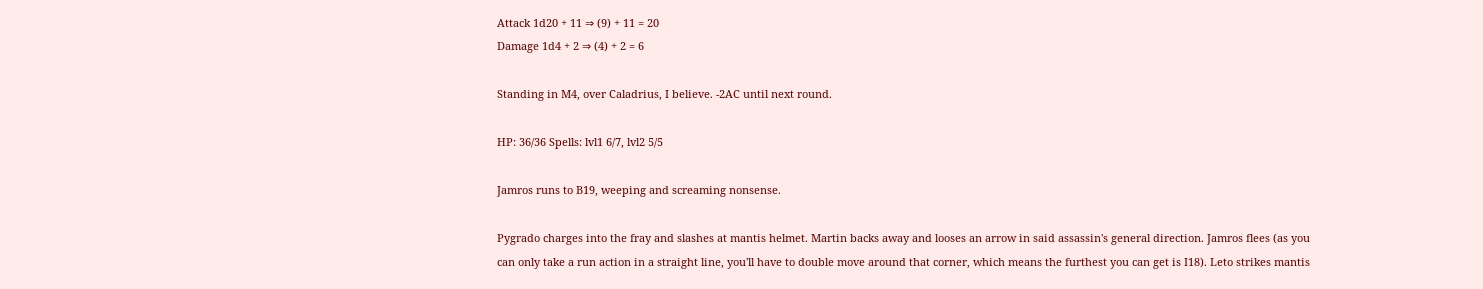Attack 1d20 + 11 ⇒ (9) + 11 = 20
Damage 1d4 + 2 ⇒ (4) + 2 = 6

Standing in M4, over Caladrius, I believe. -2AC until next round.

HP: 36/36 Spells: lvl1 6/7, lvl2 5/5

Jamros runs to B19, weeping and screaming nonsense.

Pygrado charges into the fray and slashes at mantis helmet. Martin backs away and looses an arrow in said assassin's general direction. Jamros flees (as you can only take a run action in a straight line, you'll have to double move around that corner, which means the furthest you can get is I18). Leto strikes mantis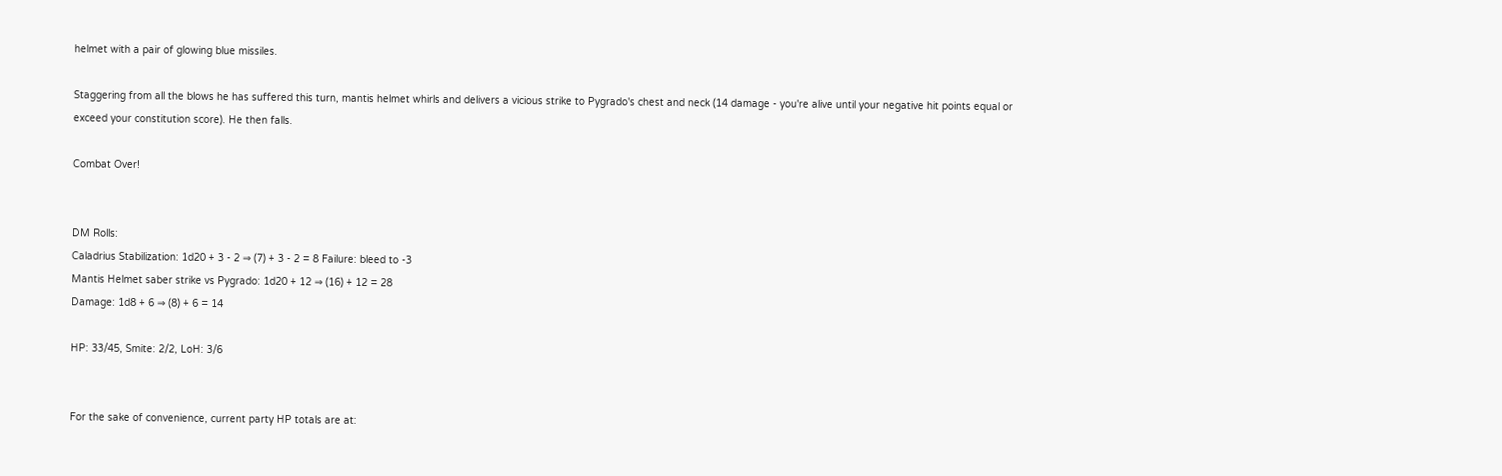helmet with a pair of glowing blue missiles.

Staggering from all the blows he has suffered this turn, mantis helmet whirls and delivers a vicious strike to Pygrado's chest and neck (14 damage - you're alive until your negative hit points equal or exceed your constitution score). He then falls.

Combat Over!


DM Rolls:
Caladrius Stabilization: 1d20 + 3 - 2 ⇒ (7) + 3 - 2 = 8 Failure: bleed to -3
Mantis Helmet saber strike vs Pygrado: 1d20 + 12 ⇒ (16) + 12 = 28
Damage: 1d8 + 6 ⇒ (8) + 6 = 14

HP: 33/45, Smite: 2/2, LoH: 3/6


For the sake of convenience, current party HP totals are at: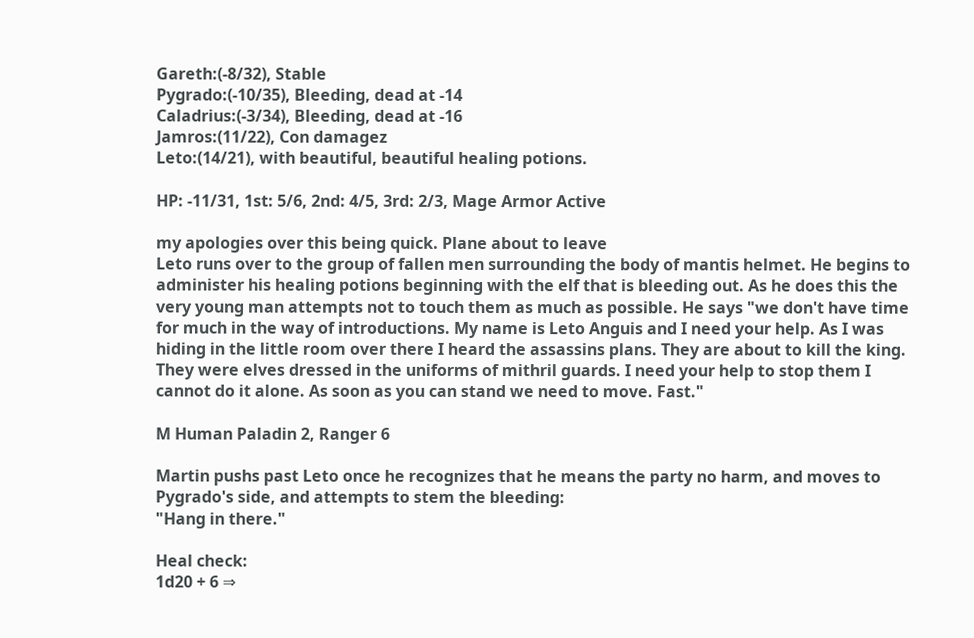Gareth:(-8/32), Stable
Pygrado:(-10/35), Bleeding, dead at -14
Caladrius:(-3/34), Bleeding, dead at -16
Jamros:(11/22), Con damagez
Leto:(14/21), with beautiful, beautiful healing potions.

HP: -11/31, 1st: 5/6, 2nd: 4/5, 3rd: 2/3, Mage Armor Active

my apologies over this being quick. Plane about to leave
Leto runs over to the group of fallen men surrounding the body of mantis helmet. He begins to administer his healing potions beginning with the elf that is bleeding out. As he does this the very young man attempts not to touch them as much as possible. He says "we don't have time for much in the way of introductions. My name is Leto Anguis and I need your help. As I was hiding in the little room over there I heard the assassins plans. They are about to kill the king. They were elves dressed in the uniforms of mithril guards. I need your help to stop them I cannot do it alone. As soon as you can stand we need to move. Fast."

M Human Paladin 2, Ranger 6

Martin pushs past Leto once he recognizes that he means the party no harm, and moves to Pygrado's side, and attempts to stem the bleeding:
"Hang in there."

Heal check:
1d20 + 6 ⇒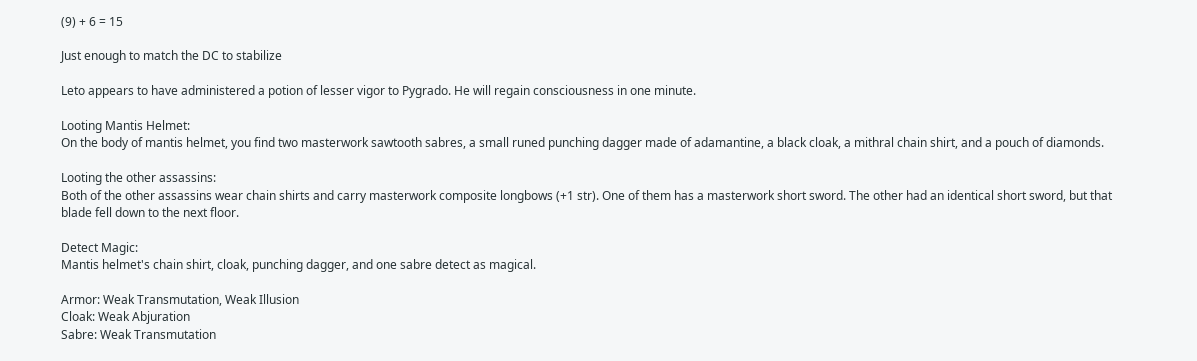(9) + 6 = 15

Just enough to match the DC to stabilize

Leto appears to have administered a potion of lesser vigor to Pygrado. He will regain consciousness in one minute.

Looting Mantis Helmet:
On the body of mantis helmet, you find two masterwork sawtooth sabres, a small runed punching dagger made of adamantine, a black cloak, a mithral chain shirt, and a pouch of diamonds.

Looting the other assassins:
Both of the other assassins wear chain shirts and carry masterwork composite longbows (+1 str). One of them has a masterwork short sword. The other had an identical short sword, but that blade fell down to the next floor.

Detect Magic:
Mantis helmet's chain shirt, cloak, punching dagger, and one sabre detect as magical.

Armor: Weak Transmutation, Weak Illusion
Cloak: Weak Abjuration
Sabre: Weak Transmutation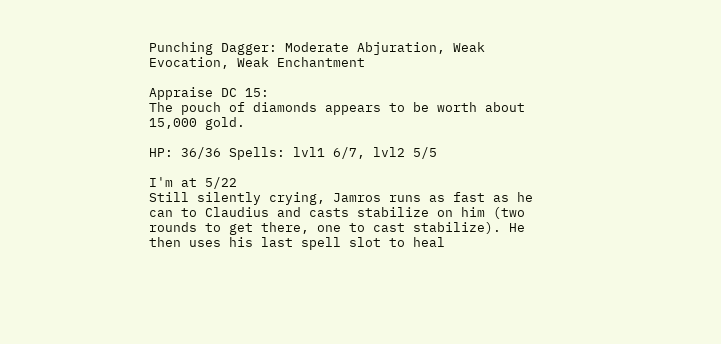Punching Dagger: Moderate Abjuration, Weak Evocation, Weak Enchantment

Appraise DC 15:
The pouch of diamonds appears to be worth about 15,000 gold.

HP: 36/36 Spells: lvl1 6/7, lvl2 5/5

I'm at 5/22
Still silently crying, Jamros runs as fast as he can to Claudius and casts stabilize on him (two rounds to get there, one to cast stabilize). He then uses his last spell slot to heal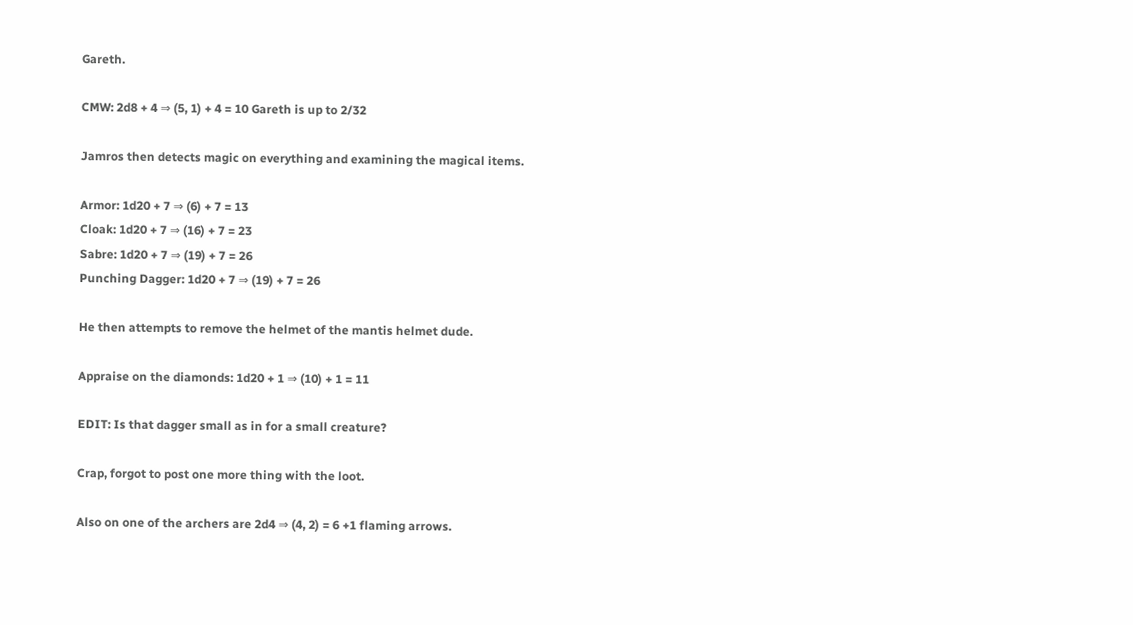Gareth.

CMW: 2d8 + 4 ⇒ (5, 1) + 4 = 10 Gareth is up to 2/32

Jamros then detects magic on everything and examining the magical items.

Armor: 1d20 + 7 ⇒ (6) + 7 = 13
Cloak: 1d20 + 7 ⇒ (16) + 7 = 23
Sabre: 1d20 + 7 ⇒ (19) + 7 = 26
Punching Dagger: 1d20 + 7 ⇒ (19) + 7 = 26

He then attempts to remove the helmet of the mantis helmet dude.

Appraise on the diamonds: 1d20 + 1 ⇒ (10) + 1 = 11

EDIT: Is that dagger small as in for a small creature?

Crap, forgot to post one more thing with the loot.

Also on one of the archers are 2d4 ⇒ (4, 2) = 6 +1 flaming arrows.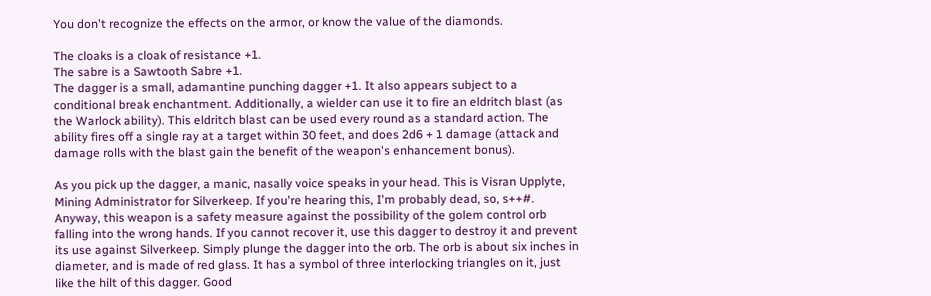You don't recognize the effects on the armor, or know the value of the diamonds.

The cloaks is a cloak of resistance +1.
The sabre is a Sawtooth Sabre +1.
The dagger is a small, adamantine punching dagger +1. It also appears subject to a conditional break enchantment. Additionally, a wielder can use it to fire an eldritch blast (as the Warlock ability). This eldritch blast can be used every round as a standard action. The ability fires off a single ray at a target within 30 feet, and does 2d6 + 1 damage (attack and damage rolls with the blast gain the benefit of the weapon's enhancement bonus).

As you pick up the dagger, a manic, nasally voice speaks in your head. This is Visran Upplyte, Mining Administrator for Silverkeep. If you're hearing this, I'm probably dead, so, s++#. Anyway, this weapon is a safety measure against the possibility of the golem control orb falling into the wrong hands. If you cannot recover it, use this dagger to destroy it and prevent its use against Silverkeep. Simply plunge the dagger into the orb. The orb is about six inches in diameter, and is made of red glass. It has a symbol of three interlocking triangles on it, just like the hilt of this dagger. Good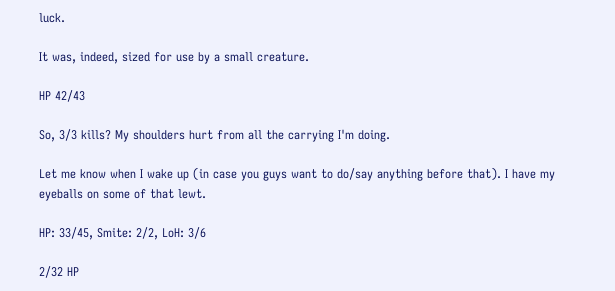luck.

It was, indeed, sized for use by a small creature.

HP 42/43

So, 3/3 kills? My shoulders hurt from all the carrying I'm doing.

Let me know when I wake up (in case you guys want to do/say anything before that). I have my eyeballs on some of that lewt.

HP: 33/45, Smite: 2/2, LoH: 3/6

2/32 HP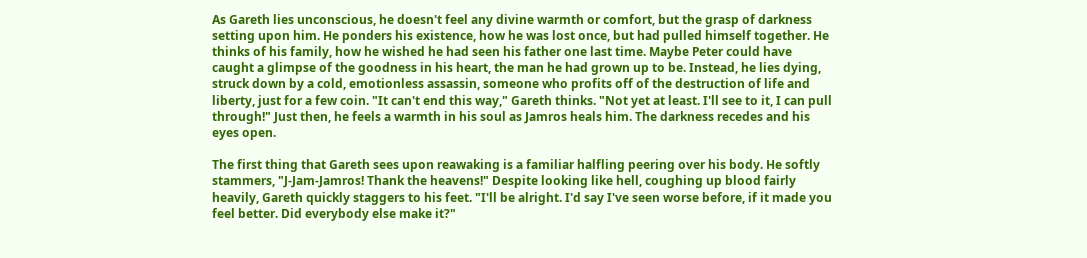As Gareth lies unconscious, he doesn't feel any divine warmth or comfort, but the grasp of darkness setting upon him. He ponders his existence, how he was lost once, but had pulled himself together. He thinks of his family, how he wished he had seen his father one last time. Maybe Peter could have caught a glimpse of the goodness in his heart, the man he had grown up to be. Instead, he lies dying, struck down by a cold, emotionless assassin, someone who profits off of the destruction of life and liberty, just for a few coin. "It can't end this way," Gareth thinks. "Not yet at least. I'll see to it, I can pull through!" Just then, he feels a warmth in his soul as Jamros heals him. The darkness recedes and his eyes open.

The first thing that Gareth sees upon reawaking is a familiar halfling peering over his body. He softly stammers, "J-Jam-Jamros! Thank the heavens!" Despite looking like hell, coughing up blood fairly heavily, Gareth quickly staggers to his feet. "I'll be alright. I'd say I've seen worse before, if it made you feel better. Did everybody else make it?"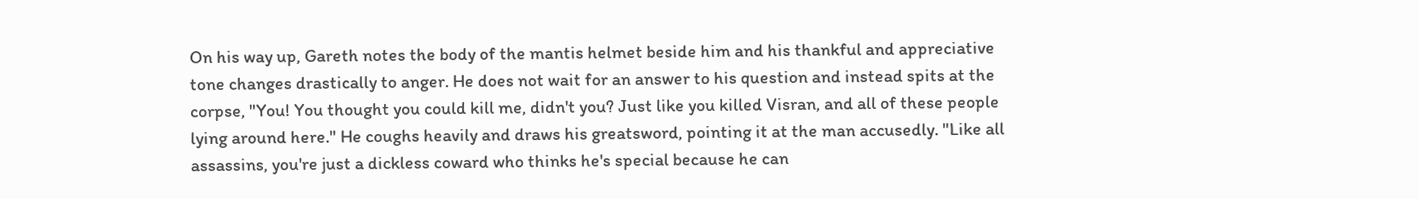On his way up, Gareth notes the body of the mantis helmet beside him and his thankful and appreciative tone changes drastically to anger. He does not wait for an answer to his question and instead spits at the corpse, "You! You thought you could kill me, didn't you? Just like you killed Visran, and all of these people lying around here." He coughs heavily and draws his greatsword, pointing it at the man accusedly. "Like all assassins, you're just a dickless coward who thinks he's special because he can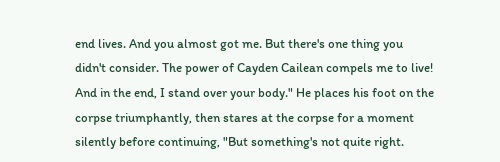end lives. And you almost got me. But there's one thing you didn't consider. The power of Cayden Cailean compels me to live! And in the end, I stand over your body." He places his foot on the corpse triumphantly, then stares at the corpse for a moment silently before continuing, "But something's not quite right.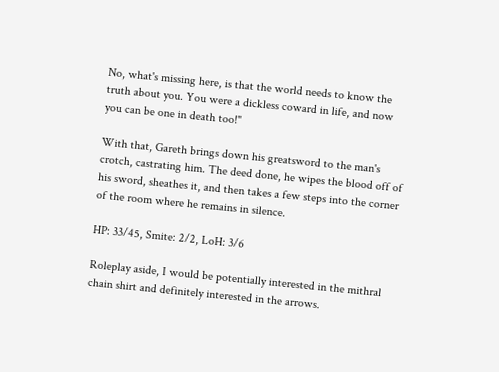No, what's missing here, is that the world needs to know the truth about you. You were a dickless coward in life, and now you can be one in death too!"

With that, Gareth brings down his greatsword to the man's crotch, castrating him. The deed done, he wipes the blood off of his sword, sheathes it, and then takes a few steps into the corner of the room where he remains in silence.

HP: 33/45, Smite: 2/2, LoH: 3/6

Roleplay aside, I would be potentially interested in the mithral chain shirt and definitely interested in the arrows.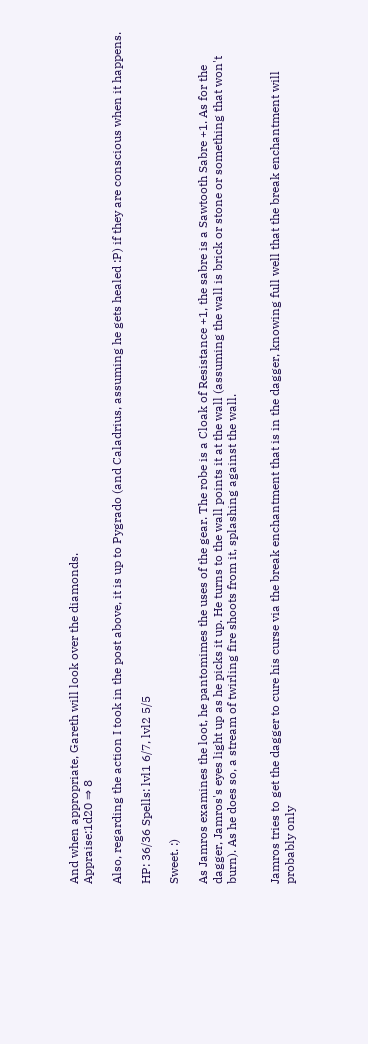And when appropriate, Gareth will look over the diamonds.
Appraise:1d20 ⇒ 8

Also, regarding the action I took in the post above, it is up to Pygrado (and Caladrius, assuming he gets healed :P) if they are conscious when it happens.

HP: 36/36 Spells: lvl1 6/7, lvl2 5/5

Sweet. :)

As Jamros examines the loot, he pantomimes the uses of the gear. The robe is a Cloak of Resistance +1, the sabre is a Sawtooth Sabre +1. As for the dagger, Jamros's eyes light up as he picks it up. He turns to the wall points it at the wall (assuming the wall is brick or stone or something that won't burn). As he does so, a stream of twirling fire shoots from it, splashing against the wall.


Jamros tries to get the dagger to cure his curse via the break enchantment that is in the dagger, knowing full well that the break enchantment will probably only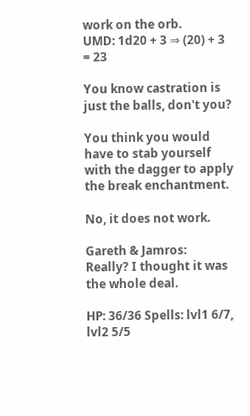work on the orb.
UMD: 1d20 + 3 ⇒ (20) + 3 = 23

You know castration is just the balls, don't you?

You think you would have to stab yourself with the dagger to apply the break enchantment.

No, it does not work.

Gareth & Jamros:
Really? I thought it was the whole deal.

HP: 36/36 Spells: lvl1 6/7, lvl2 5/5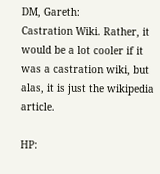DM, Gareth:
Castration Wiki. Rather, it would be a lot cooler if it was a castration wiki, but alas, it is just the wikipedia article.

HP: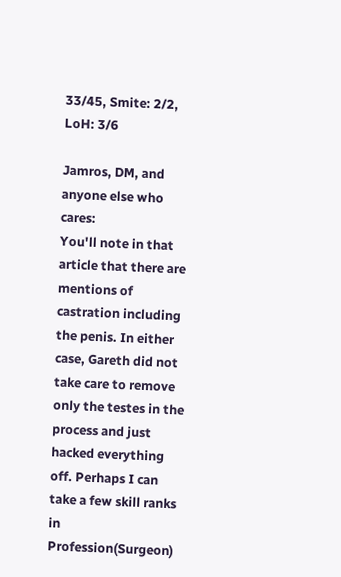33/45, Smite: 2/2, LoH: 3/6

Jamros, DM, and anyone else who cares:
You'll note in that article that there are mentions of castration including the penis. In either case, Gareth did not take care to remove only the testes in the process and just hacked everything off. Perhaps I can take a few skill ranks in Profession(Surgeon)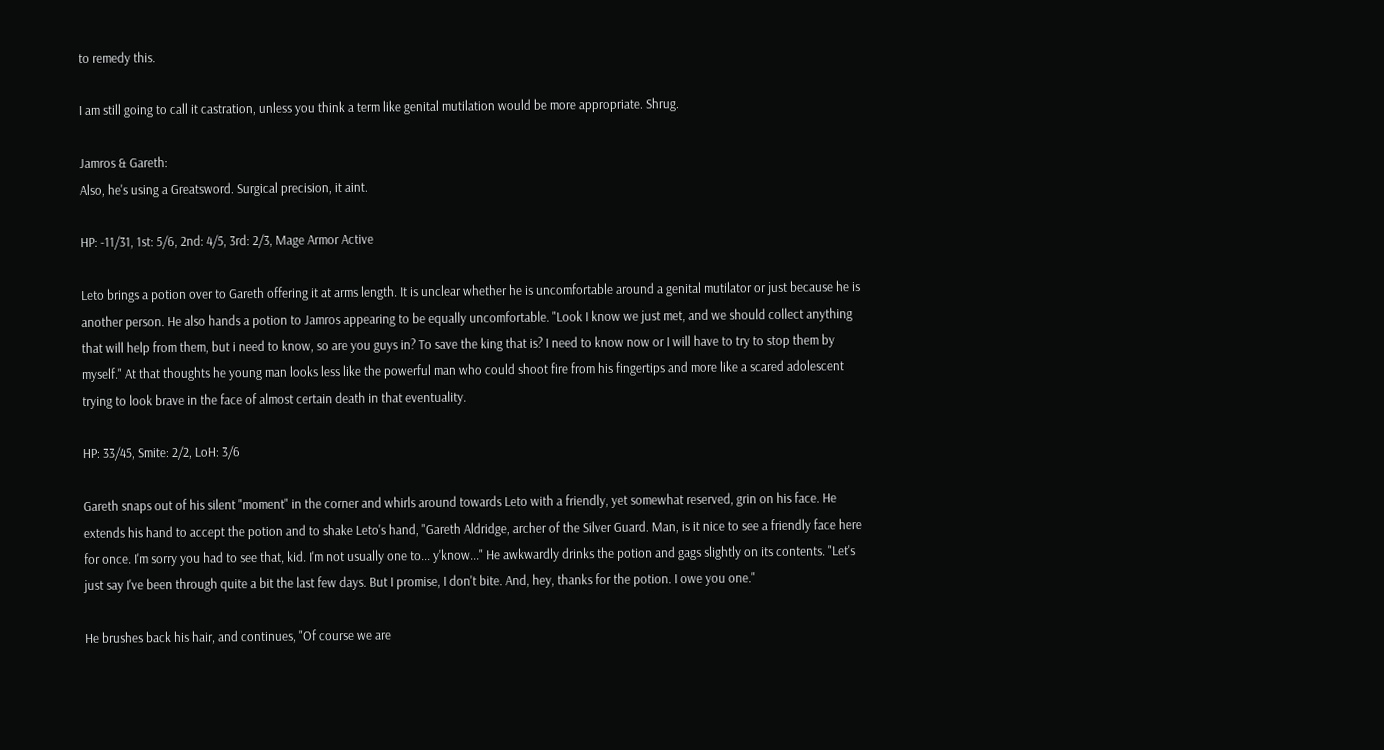to remedy this.

I am still going to call it castration, unless you think a term like genital mutilation would be more appropriate. Shrug.

Jamros & Gareth:
Also, he's using a Greatsword. Surgical precision, it aint.

HP: -11/31, 1st: 5/6, 2nd: 4/5, 3rd: 2/3, Mage Armor Active

Leto brings a potion over to Gareth offering it at arms length. It is unclear whether he is uncomfortable around a genital mutilator or just because he is another person. He also hands a potion to Jamros appearing to be equally uncomfortable. "Look I know we just met, and we should collect anything that will help from them, but i need to know, so are you guys in? To save the king that is? I need to know now or I will have to try to stop them by myself." At that thoughts he young man looks less like the powerful man who could shoot fire from his fingertips and more like a scared adolescent trying to look brave in the face of almost certain death in that eventuality.

HP: 33/45, Smite: 2/2, LoH: 3/6

Gareth snaps out of his silent "moment" in the corner and whirls around towards Leto with a friendly, yet somewhat reserved, grin on his face. He extends his hand to accept the potion and to shake Leto's hand, "Gareth Aldridge, archer of the Silver Guard. Man, is it nice to see a friendly face here for once. I'm sorry you had to see that, kid. I'm not usually one to... y'know..." He awkwardly drinks the potion and gags slightly on its contents. "Let's just say I've been through quite a bit the last few days. But I promise, I don't bite. And, hey, thanks for the potion. I owe you one."

He brushes back his hair, and continues, "Of course we are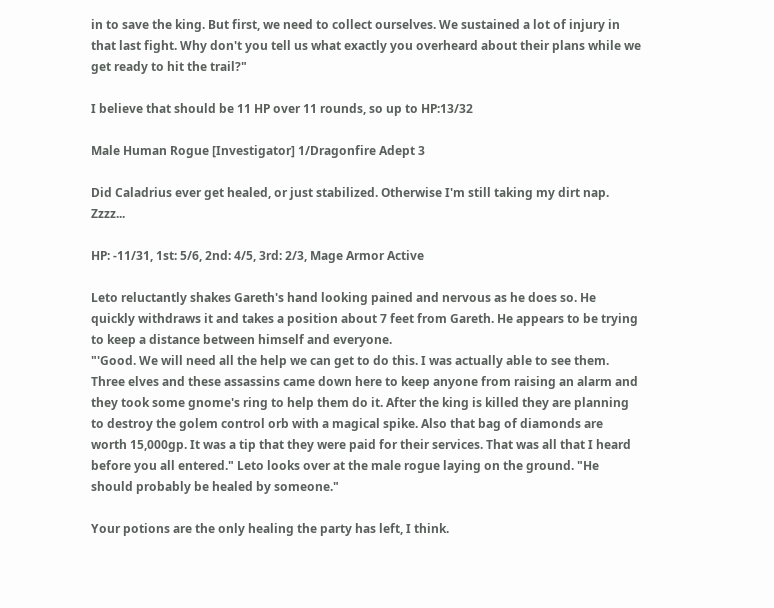in to save the king. But first, we need to collect ourselves. We sustained a lot of injury in that last fight. Why don't you tell us what exactly you overheard about their plans while we get ready to hit the trail?"

I believe that should be 11 HP over 11 rounds, so up to HP:13/32

Male Human Rogue [Investigator] 1/Dragonfire Adept 3

Did Caladrius ever get healed, or just stabilized. Otherwise I'm still taking my dirt nap. Zzzz...

HP: -11/31, 1st: 5/6, 2nd: 4/5, 3rd: 2/3, Mage Armor Active

Leto reluctantly shakes Gareth's hand looking pained and nervous as he does so. He quickly withdraws it and takes a position about 7 feet from Gareth. He appears to be trying to keep a distance between himself and everyone.
"'Good. We will need all the help we can get to do this. I was actually able to see them. Three elves and these assassins came down here to keep anyone from raising an alarm and they took some gnome's ring to help them do it. After the king is killed they are planning to destroy the golem control orb with a magical spike. Also that bag of diamonds are worth 15,000gp. It was a tip that they were paid for their services. That was all that I heard before you all entered." Leto looks over at the male rogue laying on the ground. "He should probably be healed by someone."

Your potions are the only healing the party has left, I think.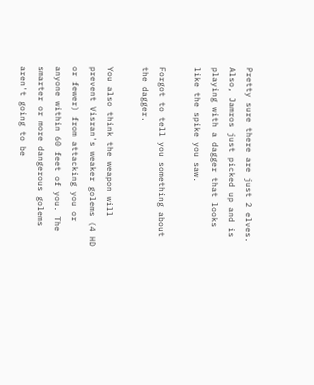Pretty sure there are just 2 elves. Also, Jamros just picked up and is playing with a dagger that looks like the spike you saw.

Forgot to tell you something about the dagger.

You also think the weapon will prevent Visran's weaker golems (4 HD or fewer) from attacking you or anyone within 60 feet of you. The smarter or more dangerous golems aren't going to be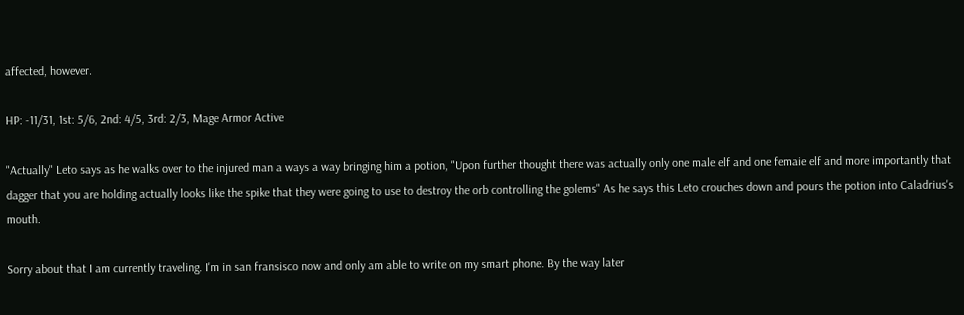affected, however.

HP: -11/31, 1st: 5/6, 2nd: 4/5, 3rd: 2/3, Mage Armor Active

"Actually" Leto says as he walks over to the injured man a ways a way bringing him a potion, "Upon further thought there was actually only one male elf and one femaie elf and more importantly that dagger that you are holding actually looks like the spike that they were going to use to destroy the orb controlling the golems" As he says this Leto crouches down and pours the potion into Caladrius's mouth.

Sorry about that I am currently traveling. I'm in san fransisco now and only am able to write on my smart phone. By the way later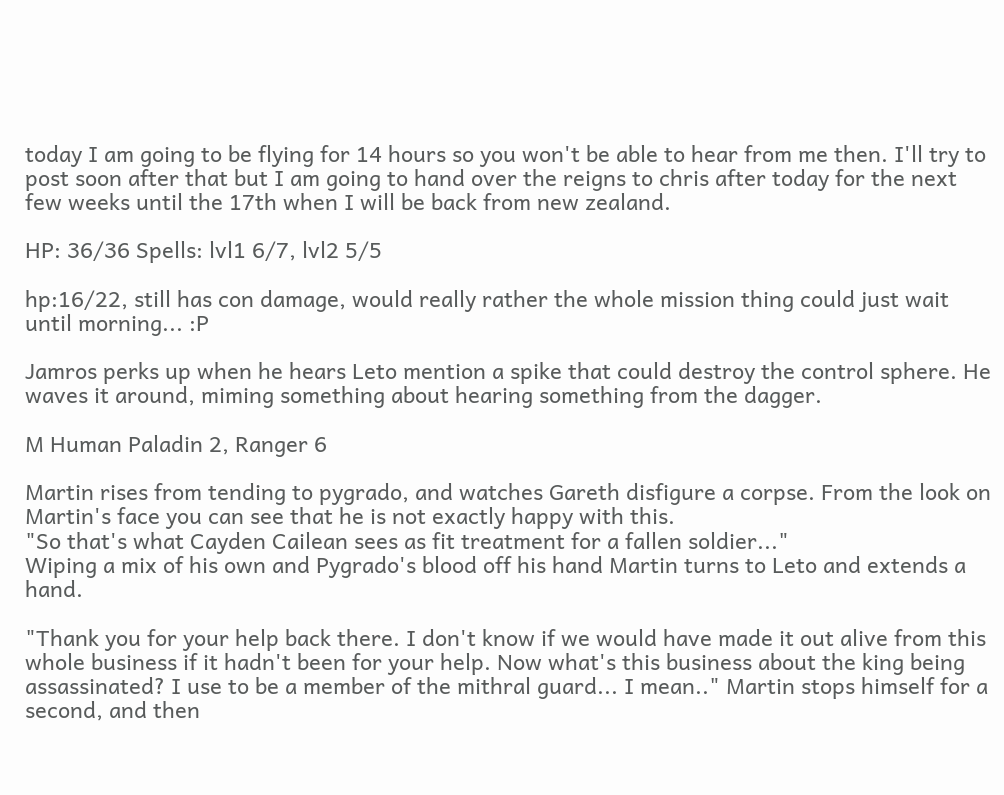today I am going to be flying for 14 hours so you won't be able to hear from me then. I'll try to post soon after that but I am going to hand over the reigns to chris after today for the next few weeks until the 17th when I will be back from new zealand.

HP: 36/36 Spells: lvl1 6/7, lvl2 5/5

hp:16/22, still has con damage, would really rather the whole mission thing could just wait until morning... :P

Jamros perks up when he hears Leto mention a spike that could destroy the control sphere. He waves it around, miming something about hearing something from the dagger.

M Human Paladin 2, Ranger 6

Martin rises from tending to pygrado, and watches Gareth disfigure a corpse. From the look on Martin's face you can see that he is not exactly happy with this.
"So that's what Cayden Cailean sees as fit treatment for a fallen soldier..."
Wiping a mix of his own and Pygrado's blood off his hand Martin turns to Leto and extends a hand.

"Thank you for your help back there. I don't know if we would have made it out alive from this whole business if it hadn't been for your help. Now what's this business about the king being assassinated? I use to be a member of the mithral guard... I mean.." Martin stops himself for a second, and then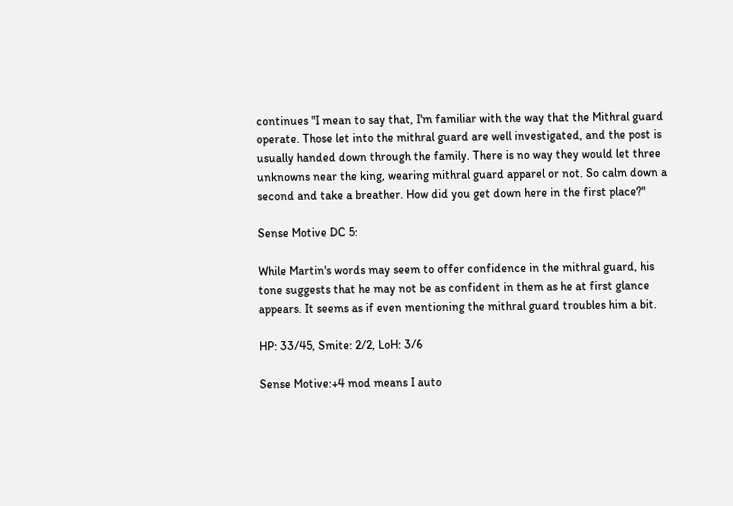continues "I mean to say that, I'm familiar with the way that the Mithral guard operate. Those let into the mithral guard are well investigated, and the post is usually handed down through the family. There is no way they would let three unknowns near the king, wearing mithral guard apparel or not. So calm down a second and take a breather. How did you get down here in the first place?"

Sense Motive DC 5:

While Martin's words may seem to offer confidence in the mithral guard, his tone suggests that he may not be as confident in them as he at first glance appears. It seems as if even mentioning the mithral guard troubles him a bit.

HP: 33/45, Smite: 2/2, LoH: 3/6

Sense Motive:+4 mod means I auto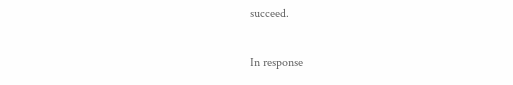succeed.

In response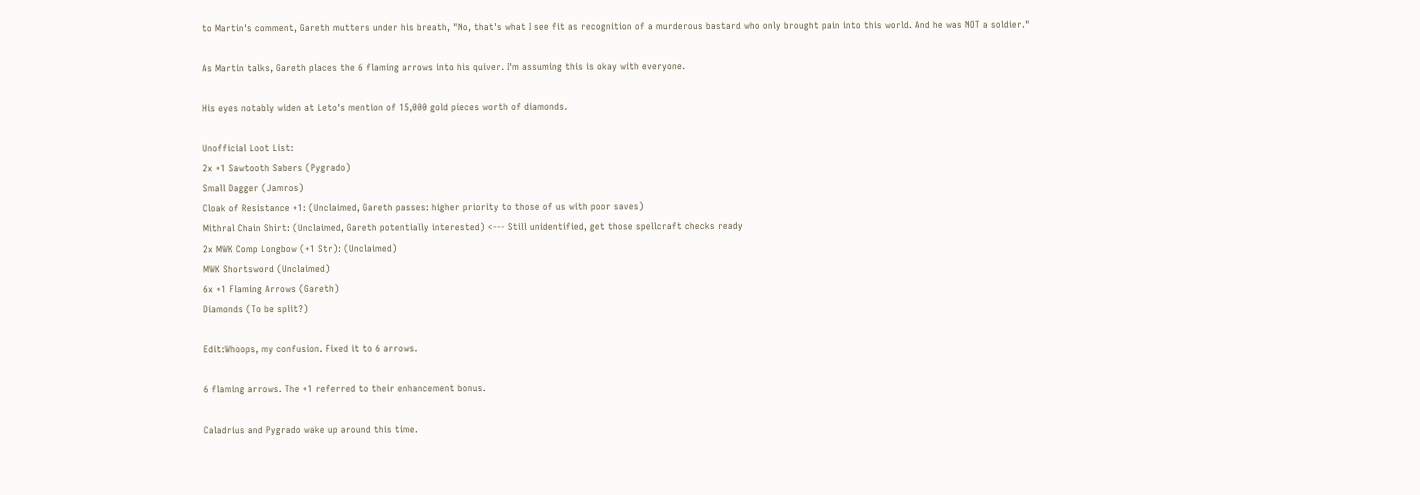to Martin's comment, Gareth mutters under his breath, "No, that's what I see fit as recognition of a murderous bastard who only brought pain into this world. And he was NOT a soldier."

As Martin talks, Gareth places the 6 flaming arrows into his quiver. I'm assuming this is okay with everyone.

His eyes notably widen at Leto's mention of 15,000 gold pieces worth of diamonds.

Unofficial Loot List:
2x +1 Sawtooth Sabers (Pygrado)
Small Dagger (Jamros)
Cloak of Resistance +1: (Unclaimed, Gareth passes: higher priority to those of us with poor saves)
Mithral Chain Shirt: (Unclaimed, Gareth potentially interested) <--- Still unidentified, get those spellcraft checks ready
2x MWK Comp Longbow (+1 Str): (Unclaimed)
MWK Shortsword (Unclaimed)
6x +1 Flaming Arrows (Gareth)
Diamonds (To be split?)

Edit:Whoops, my confusion. Fixed it to 6 arrows.

6 flaming arrows. The +1 referred to their enhancement bonus.

Caladrius and Pygrado wake up around this time.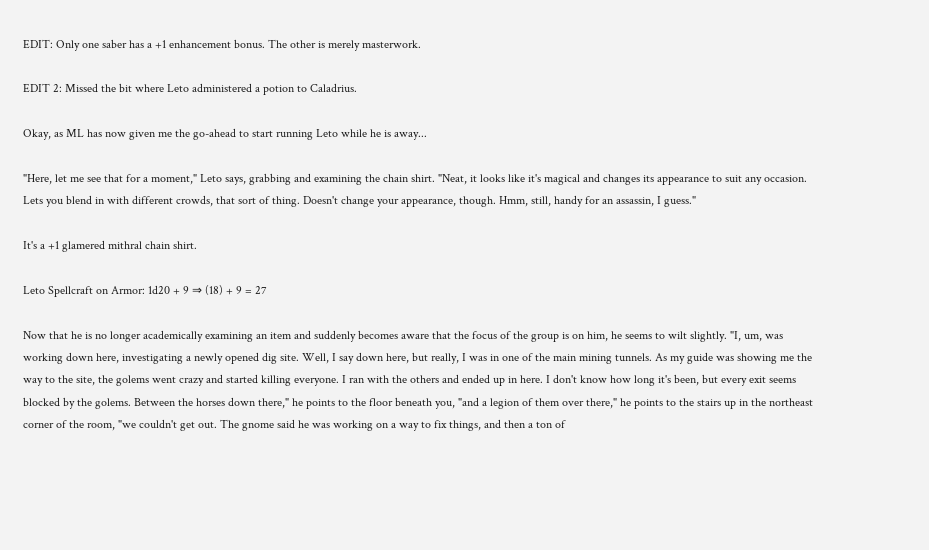EDIT: Only one saber has a +1 enhancement bonus. The other is merely masterwork.

EDIT 2: Missed the bit where Leto administered a potion to Caladrius.

Okay, as ML has now given me the go-ahead to start running Leto while he is away...

"Here, let me see that for a moment," Leto says, grabbing and examining the chain shirt. "Neat, it looks like it's magical and changes its appearance to suit any occasion. Lets you blend in with different crowds, that sort of thing. Doesn't change your appearance, though. Hmm, still, handy for an assassin, I guess."

It's a +1 glamered mithral chain shirt.

Leto Spellcraft on Armor: 1d20 + 9 ⇒ (18) + 9 = 27

Now that he is no longer academically examining an item and suddenly becomes aware that the focus of the group is on him, he seems to wilt slightly. "I, um, was working down here, investigating a newly opened dig site. Well, I say down here, but really, I was in one of the main mining tunnels. As my guide was showing me the way to the site, the golems went crazy and started killing everyone. I ran with the others and ended up in here. I don't know how long it's been, but every exit seems blocked by the golems. Between the horses down there," he points to the floor beneath you, "and a legion of them over there," he points to the stairs up in the northeast corner of the room, "we couldn't get out. The gnome said he was working on a way to fix things, and then a ton of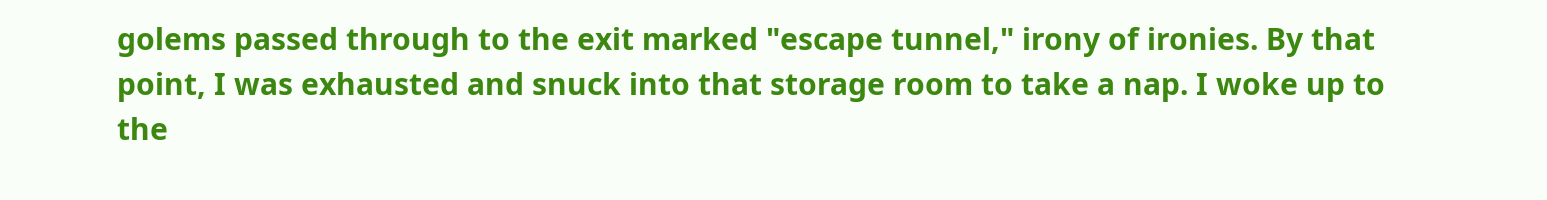golems passed through to the exit marked "escape tunnel," irony of ironies. By that point, I was exhausted and snuck into that storage room to take a nap. I woke up to the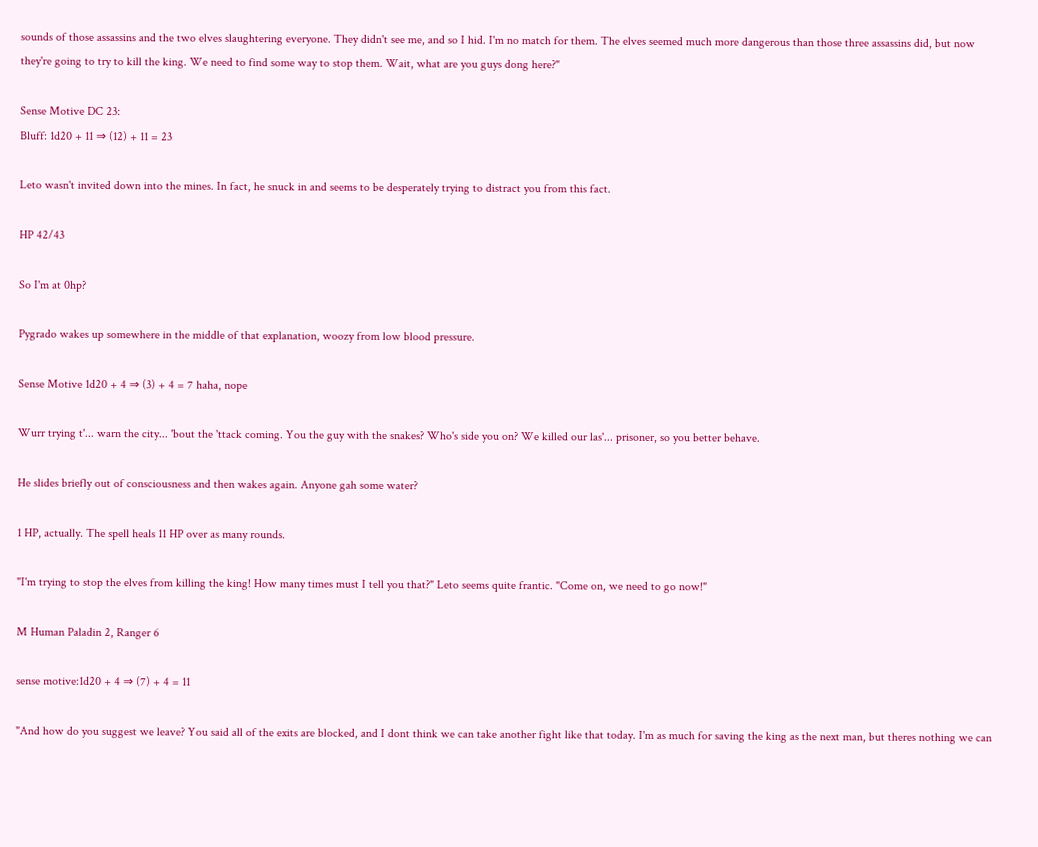sounds of those assassins and the two elves slaughtering everyone. They didn't see me, and so I hid. I'm no match for them. The elves seemed much more dangerous than those three assassins did, but now they're going to try to kill the king. We need to find some way to stop them. Wait, what are you guys dong here?"

Sense Motive DC 23:
Bluff: 1d20 + 11 ⇒ (12) + 11 = 23

Leto wasn't invited down into the mines. In fact, he snuck in and seems to be desperately trying to distract you from this fact.

HP 42/43

So I'm at 0hp?

Pygrado wakes up somewhere in the middle of that explanation, woozy from low blood pressure.

Sense Motive 1d20 + 4 ⇒ (3) + 4 = 7 haha, nope

Wurr trying t'... warn the city... 'bout the 'ttack coming. You the guy with the snakes? Who's side you on? We killed our las'... prisoner, so you better behave.

He slides briefly out of consciousness and then wakes again. Anyone gah some water?

1 HP, actually. The spell heals 11 HP over as many rounds.

"I'm trying to stop the elves from killing the king! How many times must I tell you that?" Leto seems quite frantic. "Come on, we need to go now!"

M Human Paladin 2, Ranger 6

sense motive:1d20 + 4 ⇒ (7) + 4 = 11

"And how do you suggest we leave? You said all of the exits are blocked, and I dont think we can take another fight like that today. I'm as much for saving the king as the next man, but theres nothing we can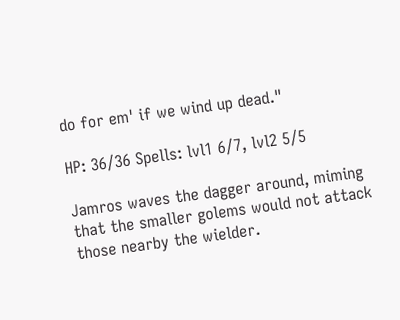do for em' if we wind up dead."

HP: 36/36 Spells: lvl1 6/7, lvl2 5/5

Jamros waves the dagger around, miming that the smaller golems would not attack those nearby the wielder.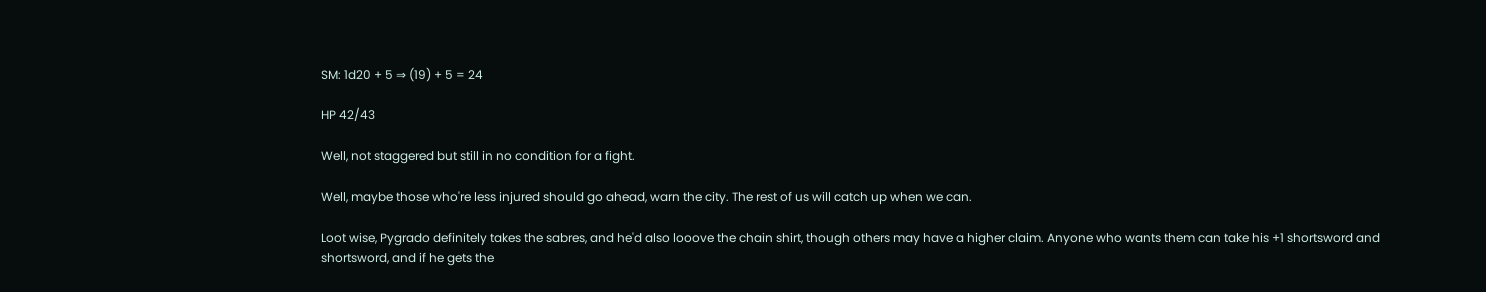SM: 1d20 + 5 ⇒ (19) + 5 = 24

HP 42/43

Well, not staggered but still in no condition for a fight.

Well, maybe those who're less injured should go ahead, warn the city. The rest of us will catch up when we can.

Loot wise, Pygrado definitely takes the sabres, and he'd also looove the chain shirt, though others may have a higher claim. Anyone who wants them can take his +1 shortsword and shortsword, and if he gets the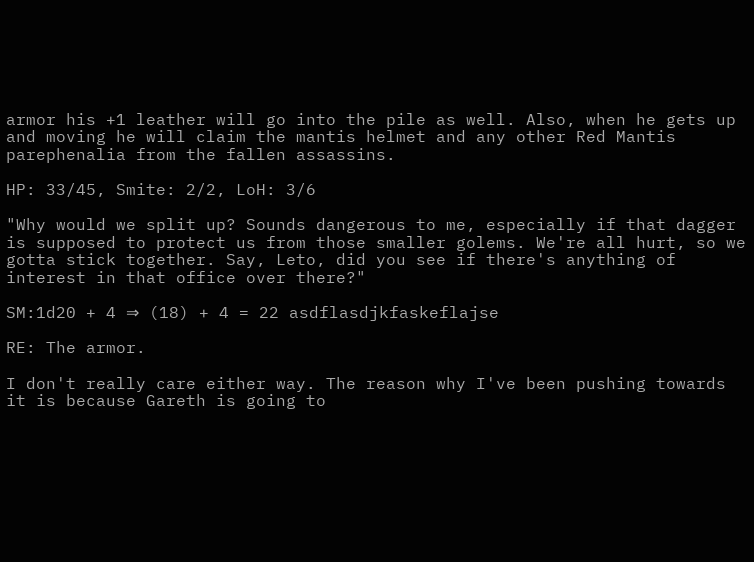armor his +1 leather will go into the pile as well. Also, when he gets up and moving he will claim the mantis helmet and any other Red Mantis parephenalia from the fallen assassins.

HP: 33/45, Smite: 2/2, LoH: 3/6

"Why would we split up? Sounds dangerous to me, especially if that dagger is supposed to protect us from those smaller golems. We're all hurt, so we gotta stick together. Say, Leto, did you see if there's anything of interest in that office over there?"

SM:1d20 + 4 ⇒ (18) + 4 = 22 asdflasdjkfaskeflajse

RE: The armor.

I don't really care either way. The reason why I've been pushing towards it is because Gareth is going to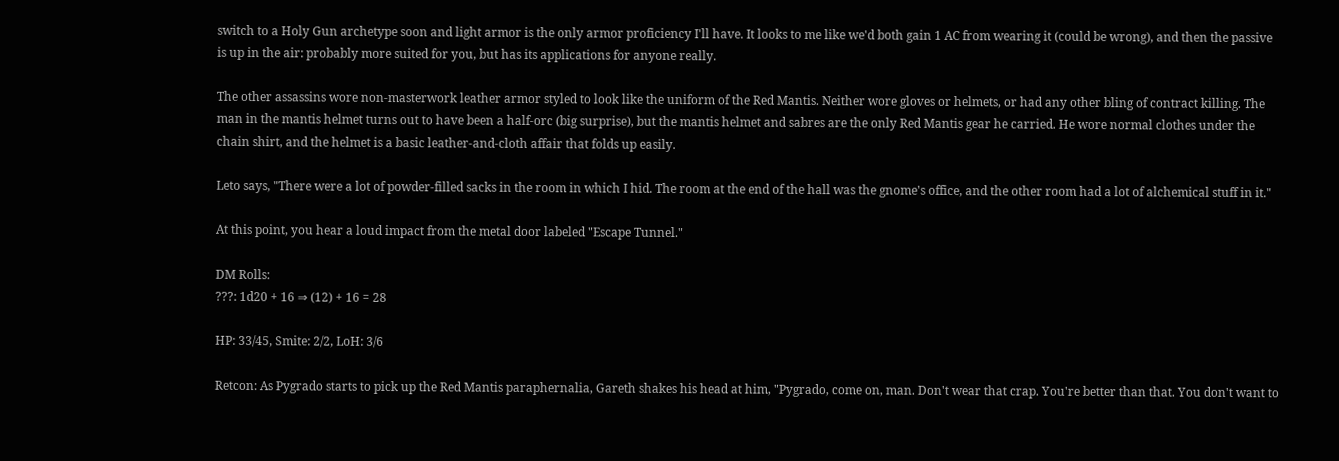switch to a Holy Gun archetype soon and light armor is the only armor proficiency I'll have. It looks to me like we'd both gain 1 AC from wearing it (could be wrong), and then the passive is up in the air: probably more suited for you, but has its applications for anyone really.

The other assassins wore non-masterwork leather armor styled to look like the uniform of the Red Mantis. Neither wore gloves or helmets, or had any other bling of contract killing. The man in the mantis helmet turns out to have been a half-orc (big surprise), but the mantis helmet and sabres are the only Red Mantis gear he carried. He wore normal clothes under the chain shirt, and the helmet is a basic leather-and-cloth affair that folds up easily.

Leto says, "There were a lot of powder-filled sacks in the room in which I hid. The room at the end of the hall was the gnome's office, and the other room had a lot of alchemical stuff in it."

At this point, you hear a loud impact from the metal door labeled "Escape Tunnel."

DM Rolls:
???: 1d20 + 16 ⇒ (12) + 16 = 28

HP: 33/45, Smite: 2/2, LoH: 3/6

Retcon: As Pygrado starts to pick up the Red Mantis paraphernalia, Gareth shakes his head at him, "Pygrado, come on, man. Don't wear that crap. You're better than that. You don't want to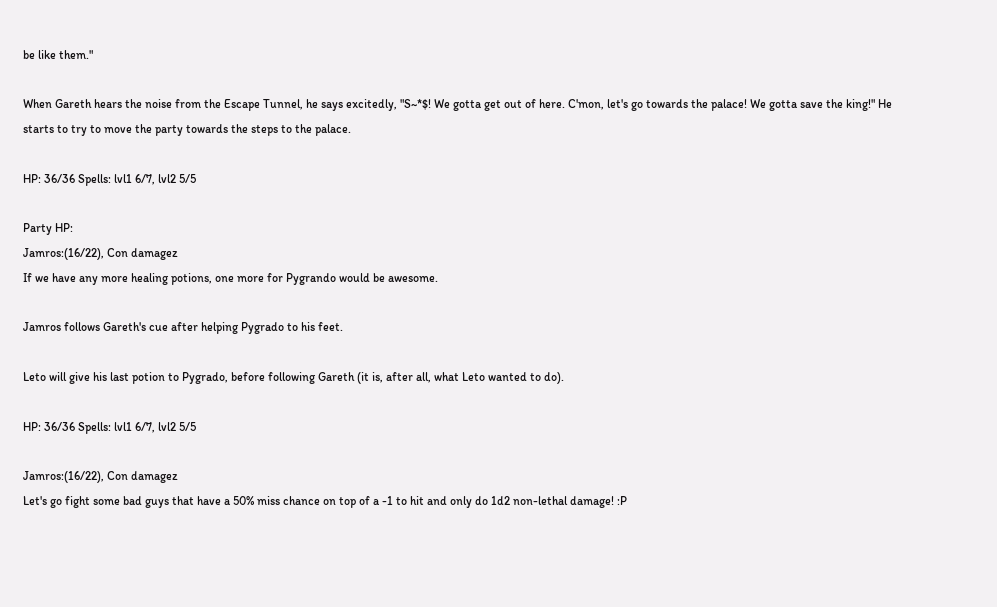be like them."

When Gareth hears the noise from the Escape Tunnel, he says excitedly, "S~*$! We gotta get out of here. C'mon, let's go towards the palace! We gotta save the king!" He starts to try to move the party towards the steps to the palace.

HP: 36/36 Spells: lvl1 6/7, lvl2 5/5

Party HP:
Jamros:(16/22), Con damagez
If we have any more healing potions, one more for Pygrando would be awesome.

Jamros follows Gareth's cue after helping Pygrado to his feet.

Leto will give his last potion to Pygrado, before following Gareth (it is, after all, what Leto wanted to do).

HP: 36/36 Spells: lvl1 6/7, lvl2 5/5

Jamros:(16/22), Con damagez
Let's go fight some bad guys that have a 50% miss chance on top of a -1 to hit and only do 1d2 non-lethal damage! :P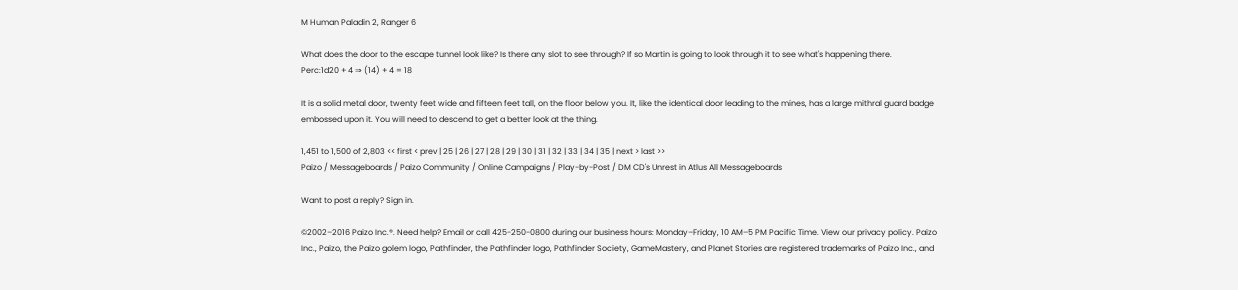M Human Paladin 2, Ranger 6

What does the door to the escape tunnel look like? Is there any slot to see through? If so Martin is going to look through it to see what's happening there.
Perc:1d20 + 4 ⇒ (14) + 4 = 18

It is a solid metal door, twenty feet wide and fifteen feet tall, on the floor below you. It, like the identical door leading to the mines, has a large mithral guard badge embossed upon it. You will need to descend to get a better look at the thing.

1,451 to 1,500 of 2,803 << first < prev | 25 | 26 | 27 | 28 | 29 | 30 | 31 | 32 | 33 | 34 | 35 | next > last >>
Paizo / Messageboards / Paizo Community / Online Campaigns / Play-by-Post / DM CD's Unrest in Atlus All Messageboards

Want to post a reply? Sign in.

©2002–2016 Paizo Inc.®. Need help? Email or call 425-250-0800 during our business hours: Monday–Friday, 10 AM–5 PM Pacific Time. View our privacy policy. Paizo Inc., Paizo, the Paizo golem logo, Pathfinder, the Pathfinder logo, Pathfinder Society, GameMastery, and Planet Stories are registered trademarks of Paizo Inc., and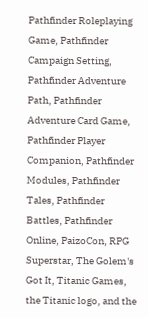Pathfinder Roleplaying Game, Pathfinder Campaign Setting, Pathfinder Adventure Path, Pathfinder Adventure Card Game, Pathfinder Player Companion, Pathfinder Modules, Pathfinder Tales, Pathfinder Battles, Pathfinder Online, PaizoCon, RPG Superstar, The Golem's Got It, Titanic Games, the Titanic logo, and the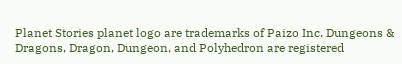Planet Stories planet logo are trademarks of Paizo Inc. Dungeons & Dragons, Dragon, Dungeon, and Polyhedron are registered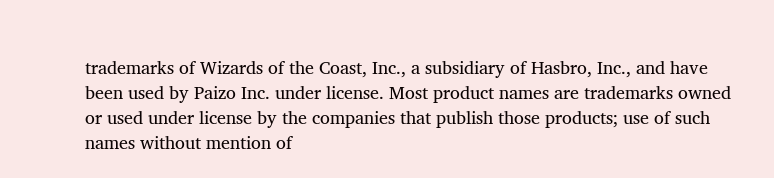trademarks of Wizards of the Coast, Inc., a subsidiary of Hasbro, Inc., and have been used by Paizo Inc. under license. Most product names are trademarks owned or used under license by the companies that publish those products; use of such names without mention of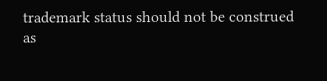trademark status should not be construed as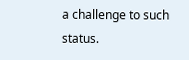a challenge to such status.